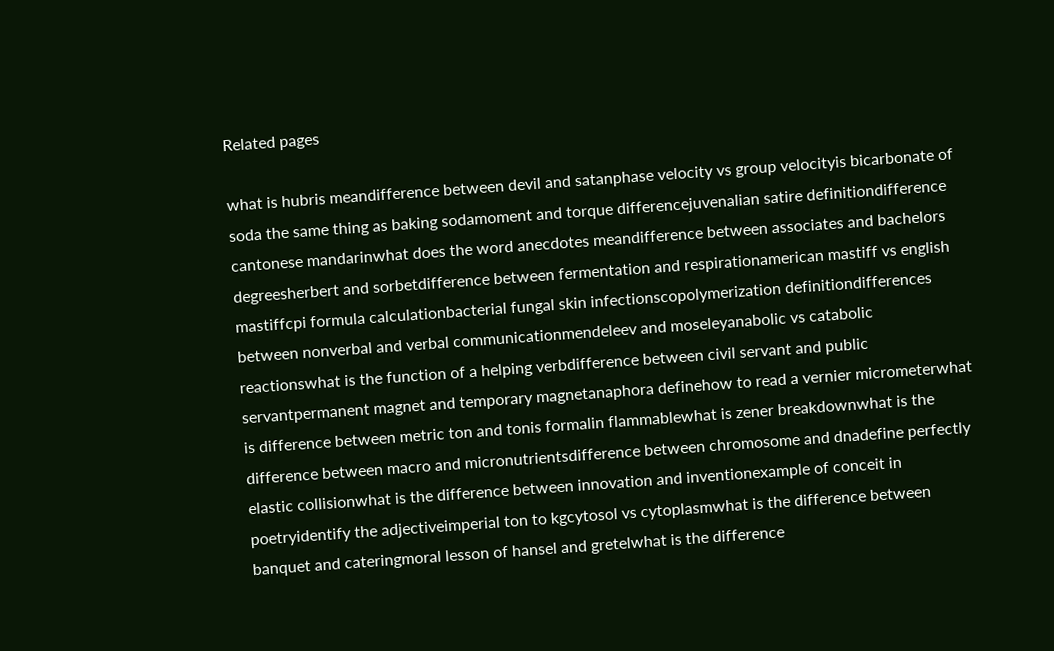Related pages

what is hubris meandifference between devil and satanphase velocity vs group velocityis bicarbonate of soda the same thing as baking sodamoment and torque differencejuvenalian satire definitiondifference cantonese mandarinwhat does the word anecdotes meandifference between associates and bachelors degreesherbert and sorbetdifference between fermentation and respirationamerican mastiff vs english mastiffcpi formula calculationbacterial fungal skin infectionscopolymerization definitiondifferences between nonverbal and verbal communicationmendeleev and moseleyanabolic vs catabolic reactionswhat is the function of a helping verbdifference between civil servant and public servantpermanent magnet and temporary magnetanaphora definehow to read a vernier micrometerwhat is difference between metric ton and tonis formalin flammablewhat is zener breakdownwhat is the difference between macro and micronutrientsdifference between chromosome and dnadefine perfectly elastic collisionwhat is the difference between innovation and inventionexample of conceit in poetryidentify the adjectiveimperial ton to kgcytosol vs cytoplasmwhat is the difference between banquet and cateringmoral lesson of hansel and gretelwhat is the difference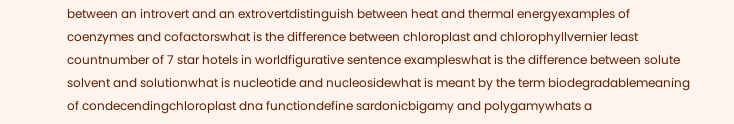between an introvert and an extrovertdistinguish between heat and thermal energyexamples of coenzymes and cofactorswhat is the difference between chloroplast and chlorophyllvernier least countnumber of 7 star hotels in worldfigurative sentence exampleswhat is the difference between solute solvent and solutionwhat is nucleotide and nucleosidewhat is meant by the term biodegradablemeaning of condecendingchloroplast dna functiondefine sardonicbigamy and polygamywhats a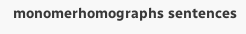monomerhomographs sentences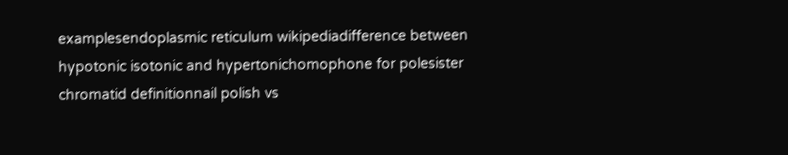examplesendoplasmic reticulum wikipediadifference between hypotonic isotonic and hypertonichomophone for polesister chromatid definitionnail polish vs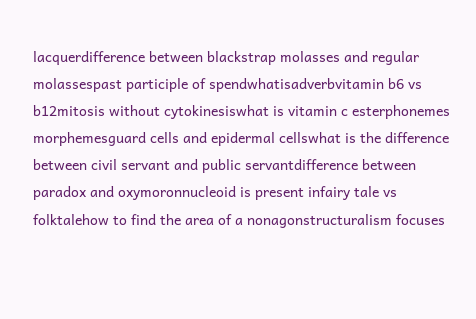lacquerdifference between blackstrap molasses and regular molassespast participle of spendwhatisadverbvitamin b6 vs b12mitosis without cytokinesiswhat is vitamin c esterphonemes morphemesguard cells and epidermal cellswhat is the difference between civil servant and public servantdifference between paradox and oxymoronnucleoid is present infairy tale vs folktalehow to find the area of a nonagonstructuralism focuses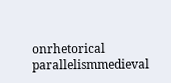onrhetorical parallelismmedieval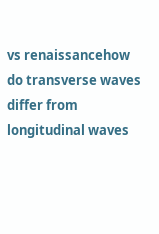vs renaissancehow do transverse waves differ from longitudinal waves